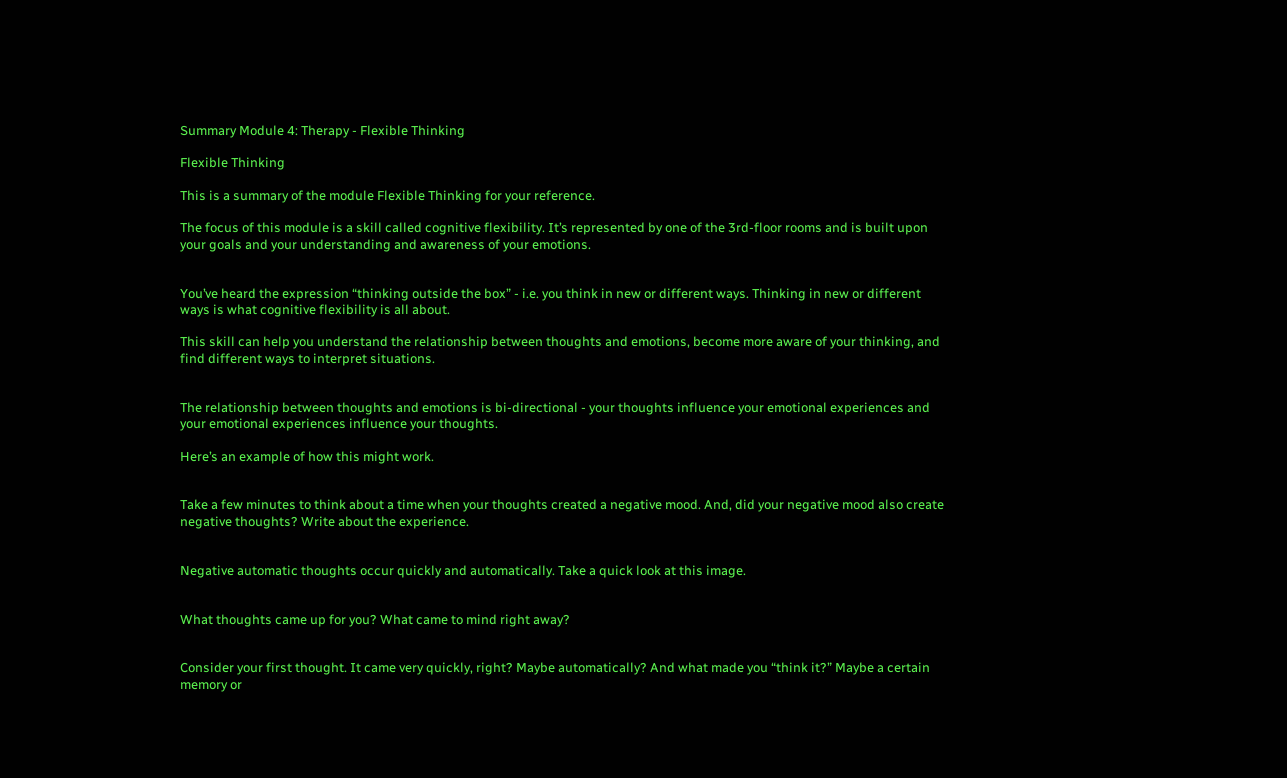Summary Module 4: Therapy - Flexible Thinking

Flexible Thinking

This is a summary of the module Flexible Thinking for your reference.

The focus of this module is a skill called cognitive flexibility. It’s represented by one of the 3rd-floor rooms and is built upon your goals and your understanding and awareness of your emotions.


You’ve heard the expression “thinking outside the box” - i.e. you think in new or different ways. Thinking in new or different ways is what cognitive flexibility is all about.

This skill can help you understand the relationship between thoughts and emotions, become more aware of your thinking, and find different ways to interpret situations.


The relationship between thoughts and emotions is bi-directional - your thoughts influence your emotional experiences and your emotional experiences influence your thoughts.

Here’s an example of how this might work.


Take a few minutes to think about a time when your thoughts created a negative mood. And, did your negative mood also create negative thoughts? Write about the experience.


Negative automatic thoughts occur quickly and automatically. Take a quick look at this image.


What thoughts came up for you? What came to mind right away?


Consider your first thought. It came very quickly, right? Maybe automatically? And what made you “think it?” Maybe a certain memory or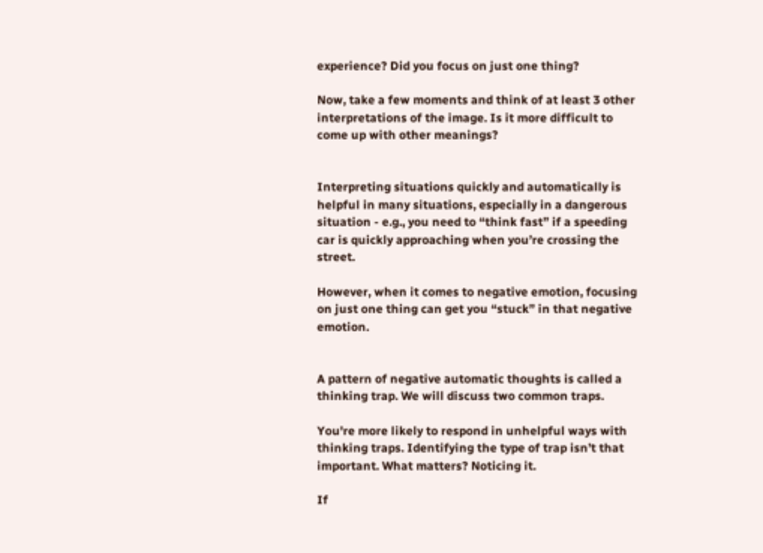experience? Did you focus on just one thing?

Now, take a few moments and think of at least 3 other interpretations of the image. Is it more difficult to come up with other meanings?


Interpreting situations quickly and automatically is helpful in many situations, especially in a dangerous situation - e.g., you need to “think fast” if a speeding car is quickly approaching when you’re crossing the street.

However, when it comes to negative emotion, focusing on just one thing can get you “stuck” in that negative emotion.


A pattern of negative automatic thoughts is called a thinking trap. We will discuss two common traps.

You're more likely to respond in unhelpful ways with thinking traps. Identifying the type of trap isn’t that important. What matters? Noticing it.

If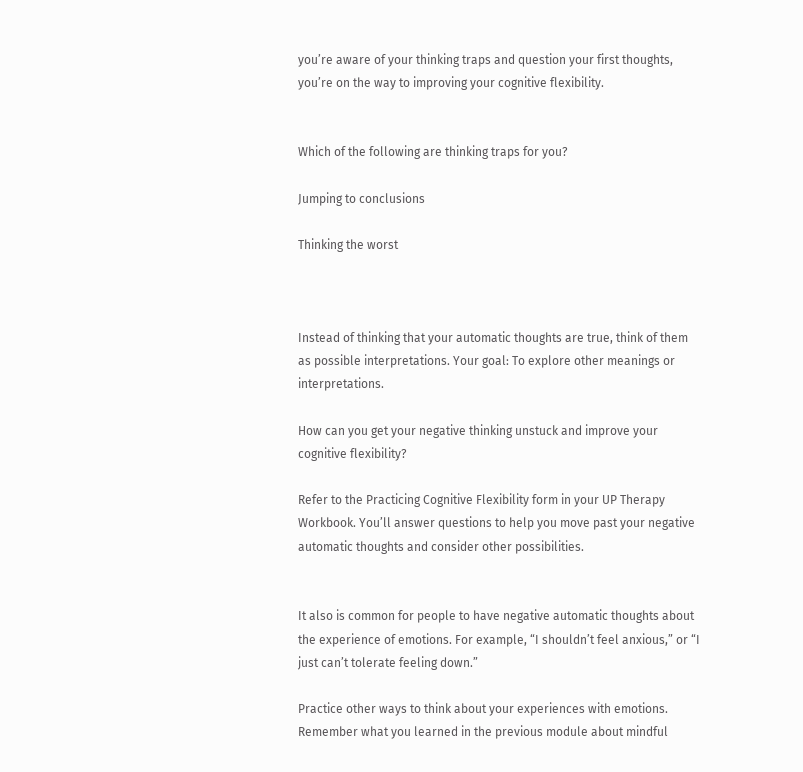you’re aware of your thinking traps and question your first thoughts, you’re on the way to improving your cognitive flexibility.


Which of the following are thinking traps for you?

Jumping to conclusions

Thinking the worst



Instead of thinking that your automatic thoughts are true, think of them as possible interpretations. Your goal: To explore other meanings or interpretations.

How can you get your negative thinking unstuck and improve your cognitive flexibility?

Refer to the Practicing Cognitive Flexibility form in your UP Therapy Workbook. You’ll answer questions to help you move past your negative automatic thoughts and consider other possibilities.


It also is common for people to have negative automatic thoughts about the experience of emotions. For example, “I shouldn’t feel anxious,” or “I just can’t tolerate feeling down.”

Practice other ways to think about your experiences with emotions. Remember what you learned in the previous module about mindful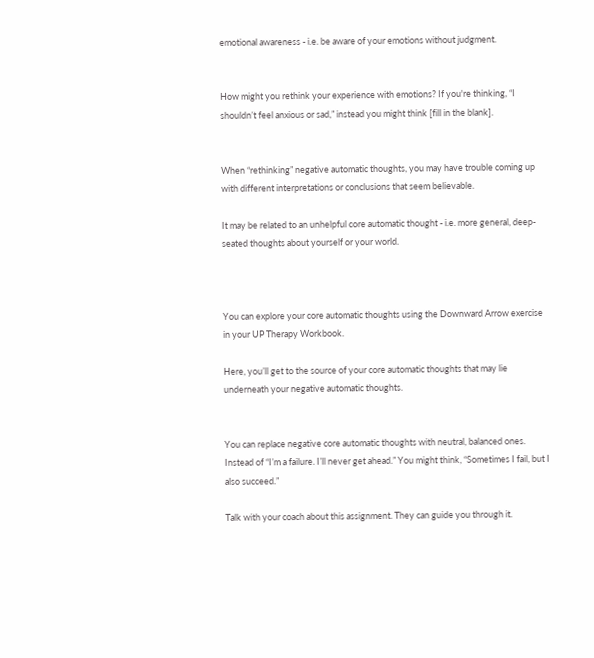emotional awareness - i.e. be aware of your emotions without judgment.


How might you rethink your experience with emotions? If you're thinking, “I shouldn’t feel anxious or sad,” instead you might think [fill in the blank].


When “rethinking” negative automatic thoughts, you may have trouble coming up with different interpretations or conclusions that seem believable.

It may be related to an unhelpful core automatic thought - i.e. more general, deep-seated thoughts about yourself or your world.



You can explore your core automatic thoughts using the Downward Arrow exercise in your UP Therapy Workbook.

Here, you’ll get to the source of your core automatic thoughts that may lie underneath your negative automatic thoughts.


You can replace negative core automatic thoughts with neutral, balanced ones. Instead of “I’m a failure. I’ll never get ahead.” You might think, “Sometimes I fail, but I also succeed.”

Talk with your coach about this assignment. They can guide you through it.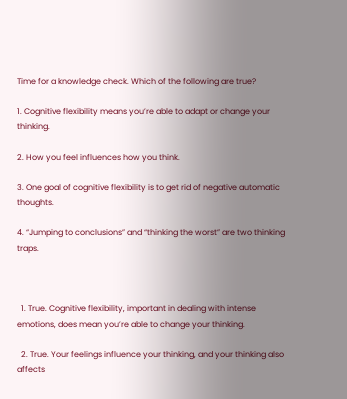Time for a knowledge check. Which of the following are true?

1. Cognitive flexibility means you’re able to adapt or change your thinking.

2. How you feel influences how you think.

3. One goal of cognitive flexibility is to get rid of negative automatic thoughts.

4. “Jumping to conclusions” and “thinking the worst” are two thinking traps.



  1. True. Cognitive flexibility, important in dealing with intense emotions, does mean you’re able to change your thinking.

  2. True. Your feelings influence your thinking, and your thinking also affects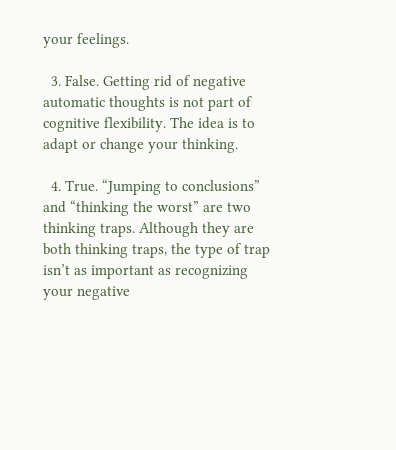your feelings.

  3. False. Getting rid of negative automatic thoughts is not part of cognitive flexibility. The idea is to adapt or change your thinking.

  4. True. “Jumping to conclusions” and “thinking the worst” are two thinking traps. Although they are both thinking traps, the type of trap isn’t as important as recognizing your negative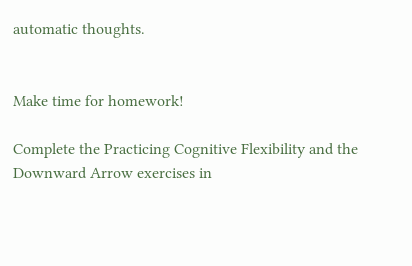automatic thoughts.


Make time for homework!

Complete the Practicing Cognitive Flexibility and the Downward Arrow exercises in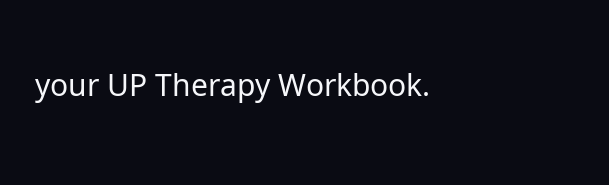your UP Therapy Workbook.